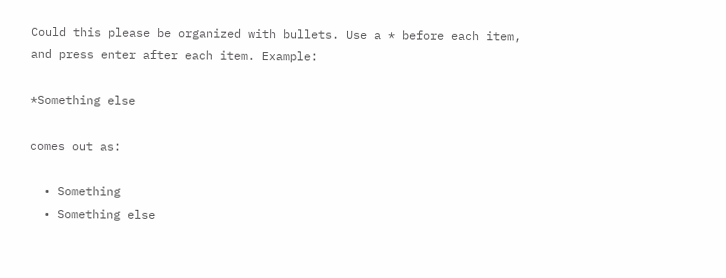Could this please be organized with bullets. Use a * before each item, and press enter after each item. Example:

*Something else

comes out as:

  • Something
  • Something else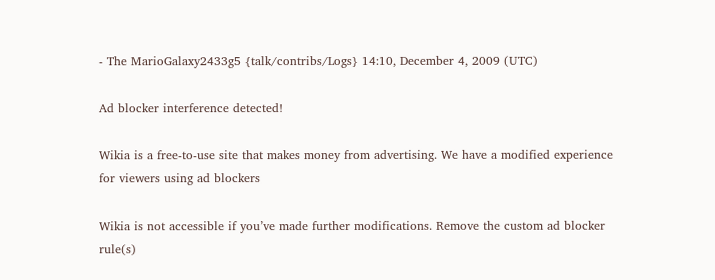- The MarioGalaxy2433g5 {talk/contribs/Logs} 14:10, December 4, 2009 (UTC)

Ad blocker interference detected!

Wikia is a free-to-use site that makes money from advertising. We have a modified experience for viewers using ad blockers

Wikia is not accessible if you’ve made further modifications. Remove the custom ad blocker rule(s)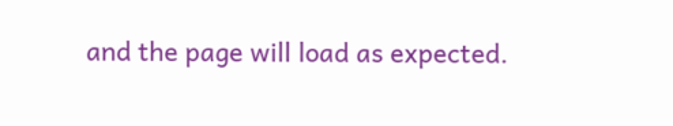and the page will load as expected.